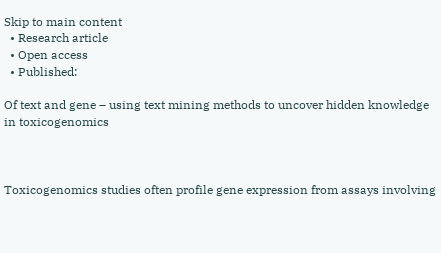Skip to main content
  • Research article
  • Open access
  • Published:

Of text and gene – using text mining methods to uncover hidden knowledge in toxicogenomics



Toxicogenomics studies often profile gene expression from assays involving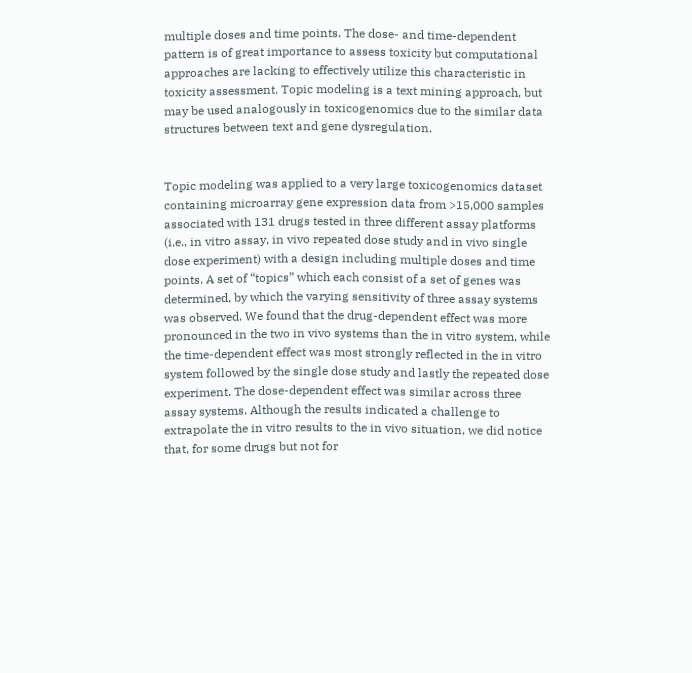multiple doses and time points. The dose- and time-dependent pattern is of great importance to assess toxicity but computational approaches are lacking to effectively utilize this characteristic in toxicity assessment. Topic modeling is a text mining approach, but may be used analogously in toxicogenomics due to the similar data structures between text and gene dysregulation.


Topic modeling was applied to a very large toxicogenomics dataset containing microarray gene expression data from >15,000 samples associated with 131 drugs tested in three different assay platforms (i.e., in vitro assay, in vivo repeated dose study and in vivo single dose experiment) with a design including multiple doses and time points. A set of “topics” which each consist of a set of genes was determined, by which the varying sensitivity of three assay systems was observed. We found that the drug-dependent effect was more pronounced in the two in vivo systems than the in vitro system, while the time-dependent effect was most strongly reflected in the in vitro system followed by the single dose study and lastly the repeated dose experiment. The dose-dependent effect was similar across three assay systems. Although the results indicated a challenge to extrapolate the in vitro results to the in vivo situation, we did notice that, for some drugs but not for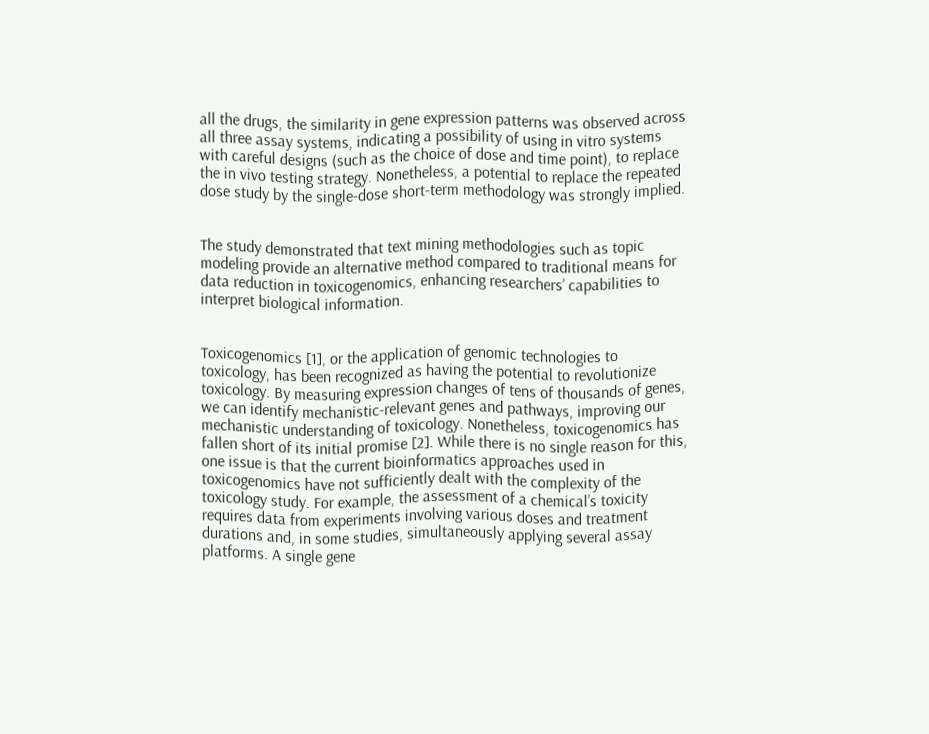all the drugs, the similarity in gene expression patterns was observed across all three assay systems, indicating a possibility of using in vitro systems with careful designs (such as the choice of dose and time point), to replace the in vivo testing strategy. Nonetheless, a potential to replace the repeated dose study by the single-dose short-term methodology was strongly implied.


The study demonstrated that text mining methodologies such as topic modeling provide an alternative method compared to traditional means for data reduction in toxicogenomics, enhancing researchers’ capabilities to interpret biological information.


Toxicogenomics [1], or the application of genomic technologies to toxicology, has been recognized as having the potential to revolutionize toxicology. By measuring expression changes of tens of thousands of genes, we can identify mechanistic-relevant genes and pathways, improving our mechanistic understanding of toxicology. Nonetheless, toxicogenomics has fallen short of its initial promise [2]. While there is no single reason for this, one issue is that the current bioinformatics approaches used in toxicogenomics have not sufficiently dealt with the complexity of the toxicology study. For example, the assessment of a chemical’s toxicity requires data from experiments involving various doses and treatment durations and, in some studies, simultaneously applying several assay platforms. A single gene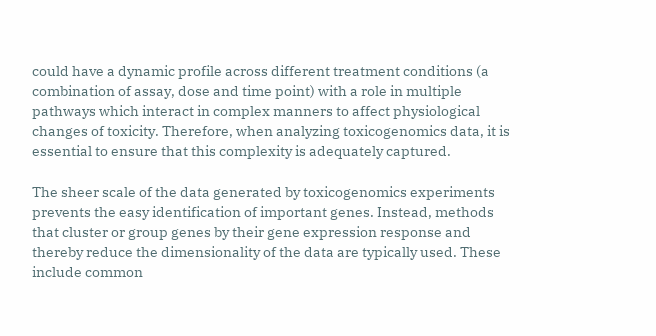could have a dynamic profile across different treatment conditions (a combination of assay, dose and time point) with a role in multiple pathways which interact in complex manners to affect physiological changes of toxicity. Therefore, when analyzing toxicogenomics data, it is essential to ensure that this complexity is adequately captured.

The sheer scale of the data generated by toxicogenomics experiments prevents the easy identification of important genes. Instead, methods that cluster or group genes by their gene expression response and thereby reduce the dimensionality of the data are typically used. These include common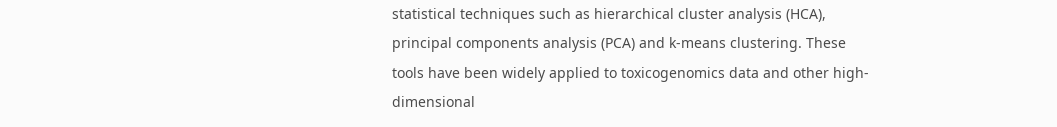statistical techniques such as hierarchical cluster analysis (HCA), principal components analysis (PCA) and k-means clustering. These tools have been widely applied to toxicogenomics data and other high-dimensional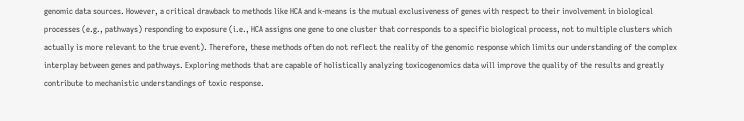genomic data sources. However, a critical drawback to methods like HCA and k-means is the mutual exclusiveness of genes with respect to their involvement in biological processes (e.g., pathways) responding to exposure (i.e., HCA assigns one gene to one cluster that corresponds to a specific biological process, not to multiple clusters which actually is more relevant to the true event). Therefore, these methods often do not reflect the reality of the genomic response which limits our understanding of the complex interplay between genes and pathways. Exploring methods that are capable of holistically analyzing toxicogenomics data will improve the quality of the results and greatly contribute to mechanistic understandings of toxic response.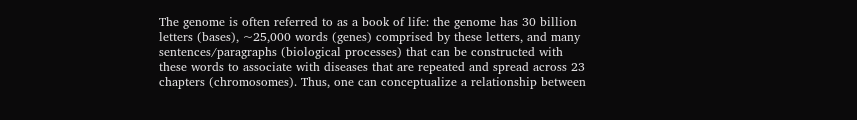The genome is often referred to as a book of life: the genome has 30 billion letters (bases), ~25,000 words (genes) comprised by these letters, and many sentences/paragraphs (biological processes) that can be constructed with these words to associate with diseases that are repeated and spread across 23 chapters (chromosomes). Thus, one can conceptualize a relationship between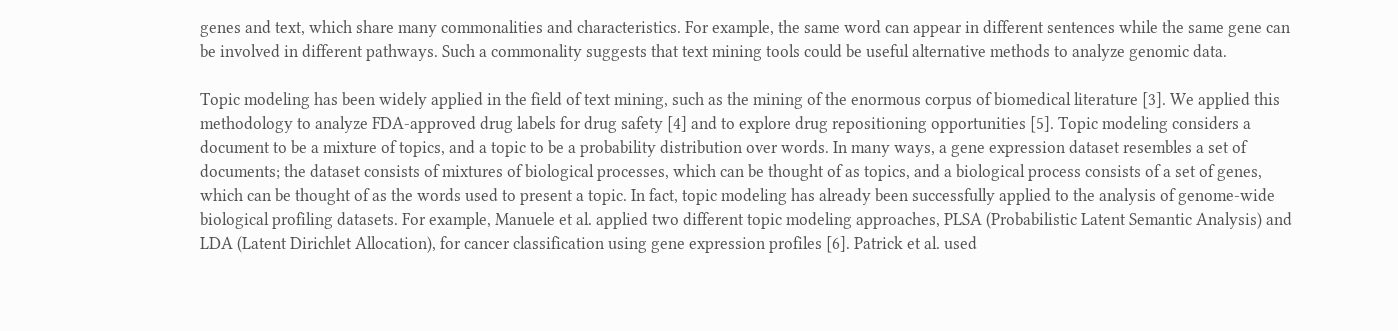genes and text, which share many commonalities and characteristics. For example, the same word can appear in different sentences while the same gene can be involved in different pathways. Such a commonality suggests that text mining tools could be useful alternative methods to analyze genomic data.

Topic modeling has been widely applied in the field of text mining, such as the mining of the enormous corpus of biomedical literature [3]. We applied this methodology to analyze FDA-approved drug labels for drug safety [4] and to explore drug repositioning opportunities [5]. Topic modeling considers a document to be a mixture of topics, and a topic to be a probability distribution over words. In many ways, a gene expression dataset resembles a set of documents; the dataset consists of mixtures of biological processes, which can be thought of as topics, and a biological process consists of a set of genes, which can be thought of as the words used to present a topic. In fact, topic modeling has already been successfully applied to the analysis of genome-wide biological profiling datasets. For example, Manuele et al. applied two different topic modeling approaches, PLSA (Probabilistic Latent Semantic Analysis) and LDA (Latent Dirichlet Allocation), for cancer classification using gene expression profiles [6]. Patrick et al. used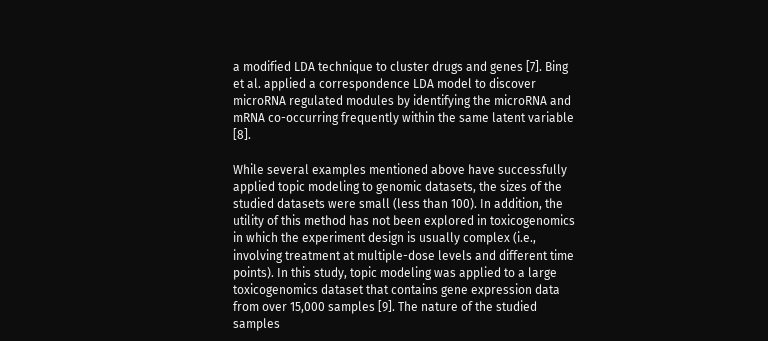a modified LDA technique to cluster drugs and genes [7]. Bing et al. applied a correspondence LDA model to discover microRNA regulated modules by identifying the microRNA and mRNA co-occurring frequently within the same latent variable [8].

While several examples mentioned above have successfully applied topic modeling to genomic datasets, the sizes of the studied datasets were small (less than 100). In addition, the utility of this method has not been explored in toxicogenomics in which the experiment design is usually complex (i.e., involving treatment at multiple-dose levels and different time points). In this study, topic modeling was applied to a large toxicogenomics dataset that contains gene expression data from over 15,000 samples [9]. The nature of the studied samples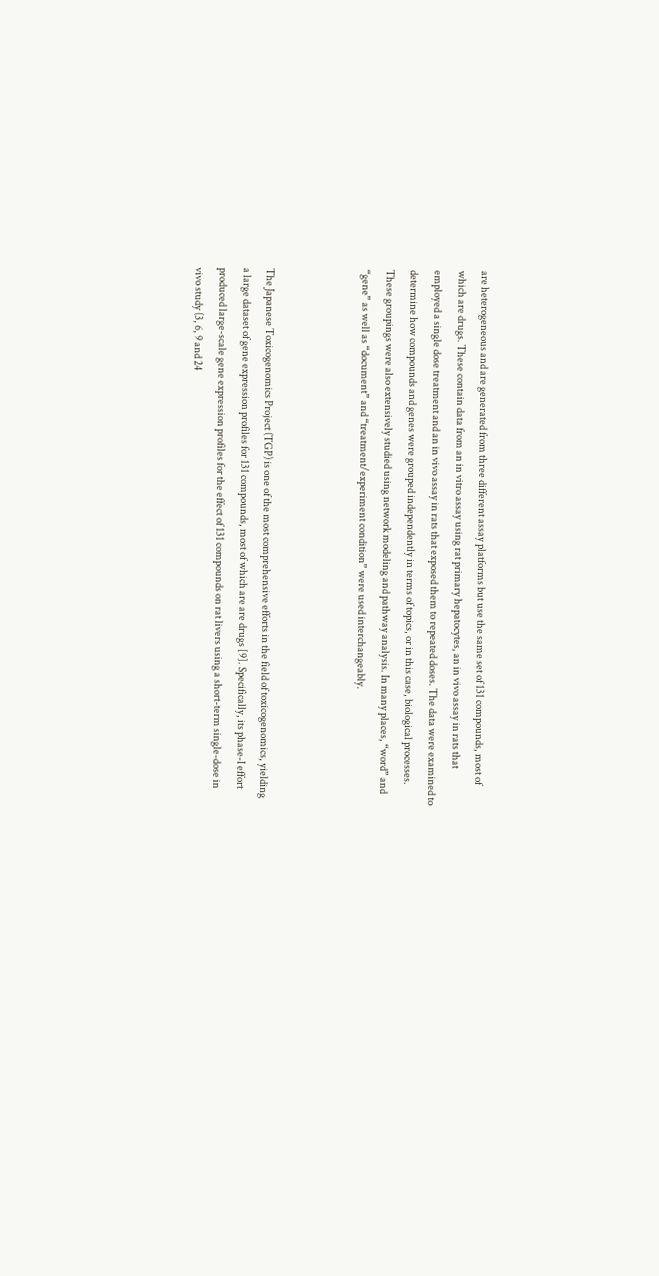are heterogeneous and are generated from three different assay platforms but use the same set of 131 compounds, most of which are drugs. These contain data from an in vitro assay using rat primary hepatocytes, an in vivo assay in rats that employed a single dose treatment and an in vivo assay in rats that exposed them to repeated doses. The data were examined to determine how compounds and genes were grouped independently in terms of topics, or in this case, biological processes. These groupings were also extensively studied using network modeling and pathway analysis. In many places, “word” and “gene” as well as “document” and “treatment/experiment condition” were used interchangeably.



The Japanese Toxicogenomics Project (TGP) is one of the most comprehensive efforts in the field of toxicogenomics, yielding a large dataset of gene expression profiles for 131 compounds, most of which are are drugs [9]. Specifically, its phase-I effort produced large-scale gene expression profiles for the effect of 131 compounds on rat livers using a short-term single-dose in vivo study (3, 6, 9 and 24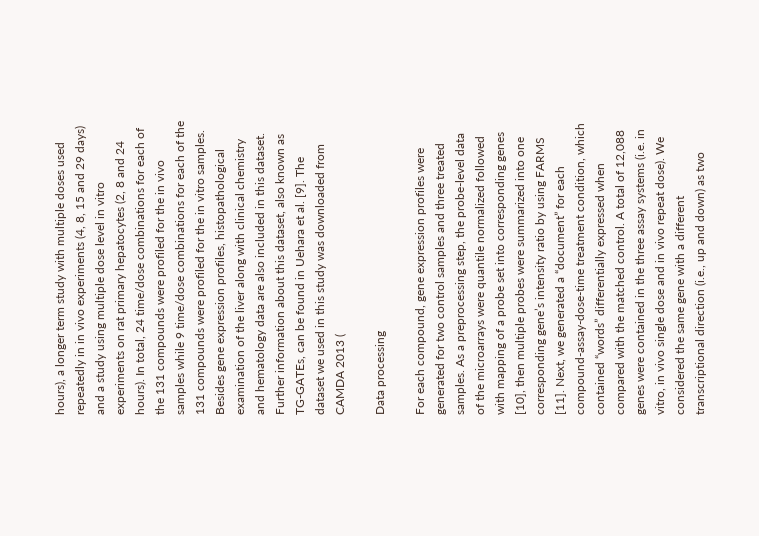hours), a longer term study with multiple doses used repeatedly in in vivo experiments (4, 8, 15 and 29 days) and a study using multiple dose level in vitro experiments on rat primary hepatocytes (2, 8 and 24 hours). In total, 24 time/dose combinations for each of the 131 compounds were profiled for the in vivo samples while 9 time/dose combinations for each of the 131 compounds were profiled for the in vitro samples. Besides gene expression profiles, histopathological examination of the liver along with clinical chemistry and hematology data are also included in this dataset. Further information about this dataset, also known as TG-GATEs, can be found in Uehara et al. [9]. The dataset we used in this study was downloaded from CAMDA 2013 (

Data processing

For each compound, gene expression profiles were generated for two control samples and three treated samples. As a preprocessing step, the probe-level data of the microarrays were quantile normalized followed with mapping of a probe set into corresponding genes [10], then multiple probes were summarized into one corresponding gene’s intensity ratio by using FARMS [11]. Next, we generated a “document” for each compound-assay-dose-time treatment condition, which contained “words” differentially expressed when compared with the matched control. A total of 12,088 genes were contained in the three assay systems (i.e. in vitro, in vivo single dose and in vivo repeat dose). We considered the same gene with a different transcriptional direction (i.e., up and down) as two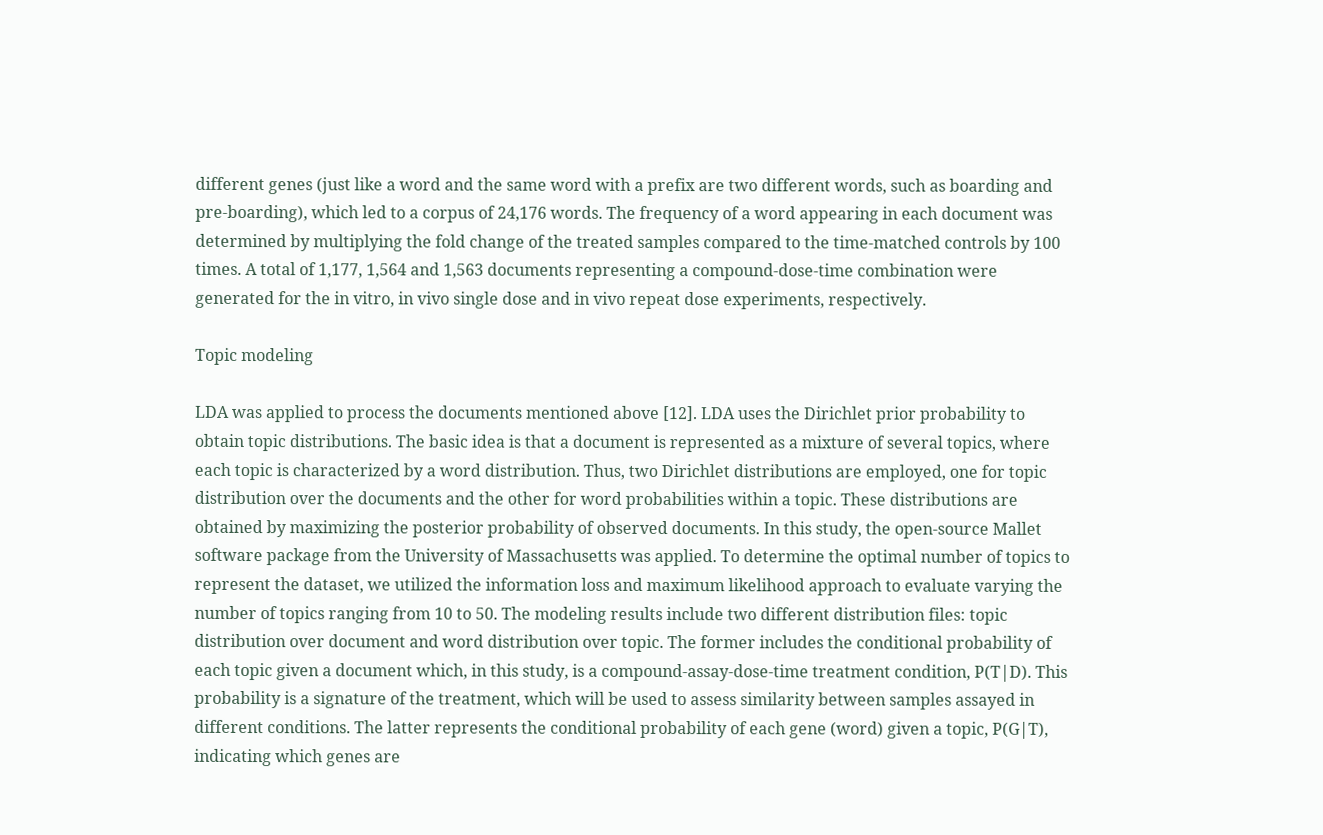different genes (just like a word and the same word with a prefix are two different words, such as boarding and pre-boarding), which led to a corpus of 24,176 words. The frequency of a word appearing in each document was determined by multiplying the fold change of the treated samples compared to the time-matched controls by 100 times. A total of 1,177, 1,564 and 1,563 documents representing a compound-dose-time combination were generated for the in vitro, in vivo single dose and in vivo repeat dose experiments, respectively.

Topic modeling

LDA was applied to process the documents mentioned above [12]. LDA uses the Dirichlet prior probability to obtain topic distributions. The basic idea is that a document is represented as a mixture of several topics, where each topic is characterized by a word distribution. Thus, two Dirichlet distributions are employed, one for topic distribution over the documents and the other for word probabilities within a topic. These distributions are obtained by maximizing the posterior probability of observed documents. In this study, the open-source Mallet software package from the University of Massachusetts was applied. To determine the optimal number of topics to represent the dataset, we utilized the information loss and maximum likelihood approach to evaluate varying the number of topics ranging from 10 to 50. The modeling results include two different distribution files: topic distribution over document and word distribution over topic. The former includes the conditional probability of each topic given a document which, in this study, is a compound-assay-dose-time treatment condition, P(T|D). This probability is a signature of the treatment, which will be used to assess similarity between samples assayed in different conditions. The latter represents the conditional probability of each gene (word) given a topic, P(G|T), indicating which genes are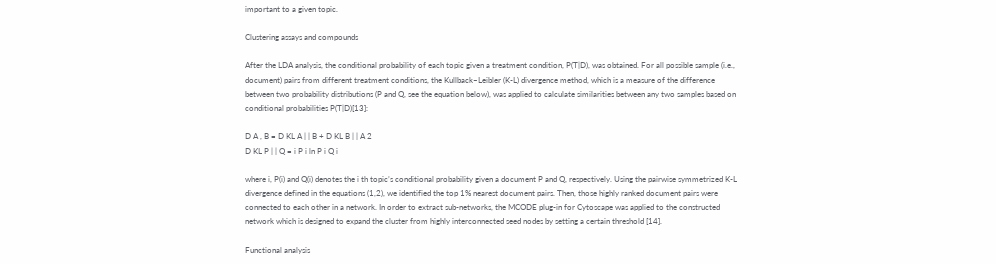important to a given topic.

Clustering assays and compounds

After the LDA analysis, the conditional probability of each topic given a treatment condition, P(T|D), was obtained. For all possible sample (i.e., document) pairs from different treatment conditions, the Kullback–Leibler (K-L) divergence method, which is a measure of the difference between two probability distributions (P and Q, see the equation below), was applied to calculate similarities between any two samples based on conditional probabilities P(T|D)[13]:

D A , B = D KL A | | B + D KL B | | A 2
D KL P | | Q = i P i ln P i Q i

where i, P(i) and Q(i) denotes the i th topic’s conditional probability given a document P and Q, respectively. Using the pairwise symmetrized K-L divergence defined in the equations (1,2), we identified the top 1% nearest document pairs. Then, those highly ranked document pairs were connected to each other in a network. In order to extract sub-networks, the MCODE plug-in for Cytoscape was applied to the constructed network which is designed to expand the cluster from highly interconnected seed nodes by setting a certain threshold [14].

Functional analysis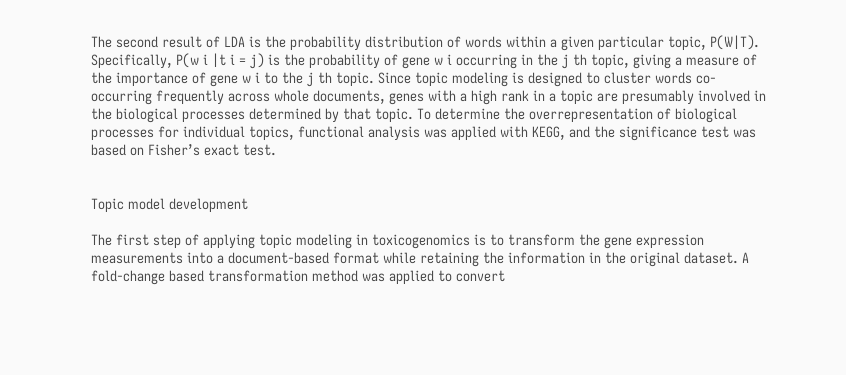The second result of LDA is the probability distribution of words within a given particular topic, P(W|T). Specifically, P(w i |t i = j) is the probability of gene w i occurring in the j th topic, giving a measure of the importance of gene w i to the j th topic. Since topic modeling is designed to cluster words co-occurring frequently across whole documents, genes with a high rank in a topic are presumably involved in the biological processes determined by that topic. To determine the overrepresentation of biological processes for individual topics, functional analysis was applied with KEGG, and the significance test was based on Fisher’s exact test.


Topic model development

The first step of applying topic modeling in toxicogenomics is to transform the gene expression measurements into a document-based format while retaining the information in the original dataset. A fold-change based transformation method was applied to convert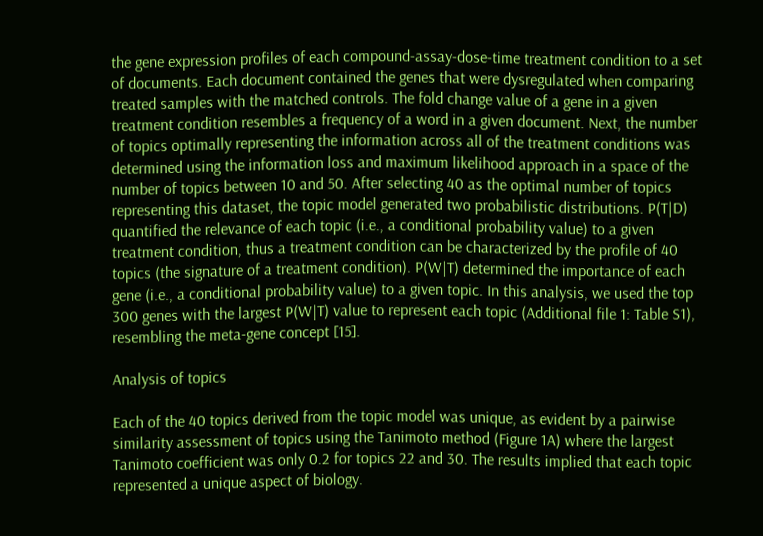the gene expression profiles of each compound-assay-dose-time treatment condition to a set of documents. Each document contained the genes that were dysregulated when comparing treated samples with the matched controls. The fold change value of a gene in a given treatment condition resembles a frequency of a word in a given document. Next, the number of topics optimally representing the information across all of the treatment conditions was determined using the information loss and maximum likelihood approach in a space of the number of topics between 10 and 50. After selecting 40 as the optimal number of topics representing this dataset, the topic model generated two probabilistic distributions. P(T|D) quantified the relevance of each topic (i.e., a conditional probability value) to a given treatment condition, thus a treatment condition can be characterized by the profile of 40 topics (the signature of a treatment condition). P(W|T) determined the importance of each gene (i.e., a conditional probability value) to a given topic. In this analysis, we used the top 300 genes with the largest P(W|T) value to represent each topic (Additional file 1: Table S1), resembling the meta-gene concept [15].

Analysis of topics

Each of the 40 topics derived from the topic model was unique, as evident by a pairwise similarity assessment of topics using the Tanimoto method (Figure 1A) where the largest Tanimoto coefficient was only 0.2 for topics 22 and 30. The results implied that each topic represented a unique aspect of biology.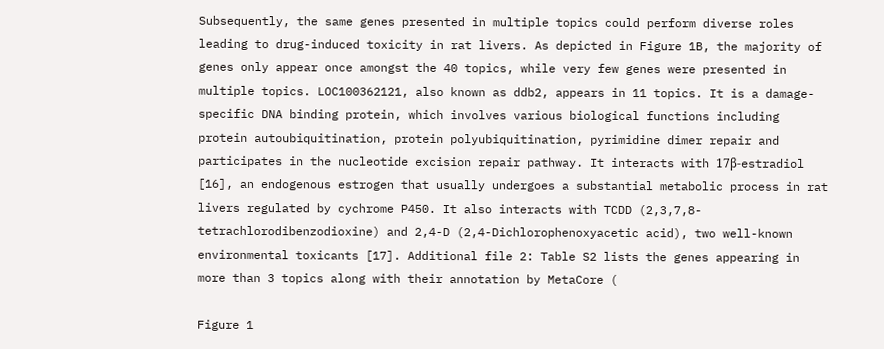Subsequently, the same genes presented in multiple topics could perform diverse roles leading to drug-induced toxicity in rat livers. As depicted in Figure 1B, the majority of genes only appear once amongst the 40 topics, while very few genes were presented in multiple topics. LOC100362121, also known as ddb2, appears in 11 topics. It is a damage-specific DNA binding protein, which involves various biological functions including protein autoubiquitination, protein polyubiquitination, pyrimidine dimer repair and participates in the nucleotide excision repair pathway. It interacts with 17β-estradiol [16], an endogenous estrogen that usually undergoes a substantial metabolic process in rat livers regulated by cychrome P450. It also interacts with TCDD (2,3,7,8-tetrachlorodibenzodioxine) and 2,4-D (2,4-Dichlorophenoxyacetic acid), two well-known environmental toxicants [17]. Additional file 2: Table S2 lists the genes appearing in more than 3 topics along with their annotation by MetaCore (

Figure 1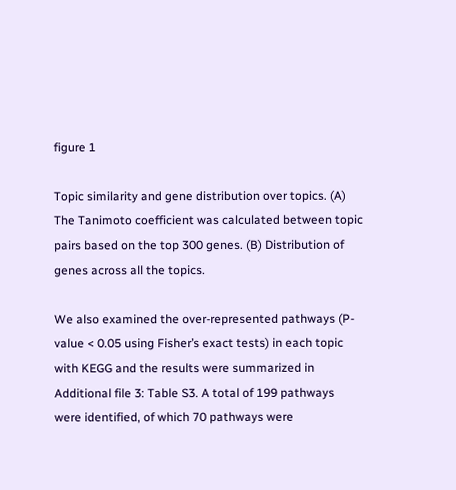figure 1

Topic similarity and gene distribution over topics. (A) The Tanimoto coefficient was calculated between topic pairs based on the top 300 genes. (B) Distribution of genes across all the topics.

We also examined the over-represented pathways (P-value < 0.05 using Fisher’s exact tests) in each topic with KEGG and the results were summarized in Additional file 3: Table S3. A total of 199 pathways were identified, of which 70 pathways were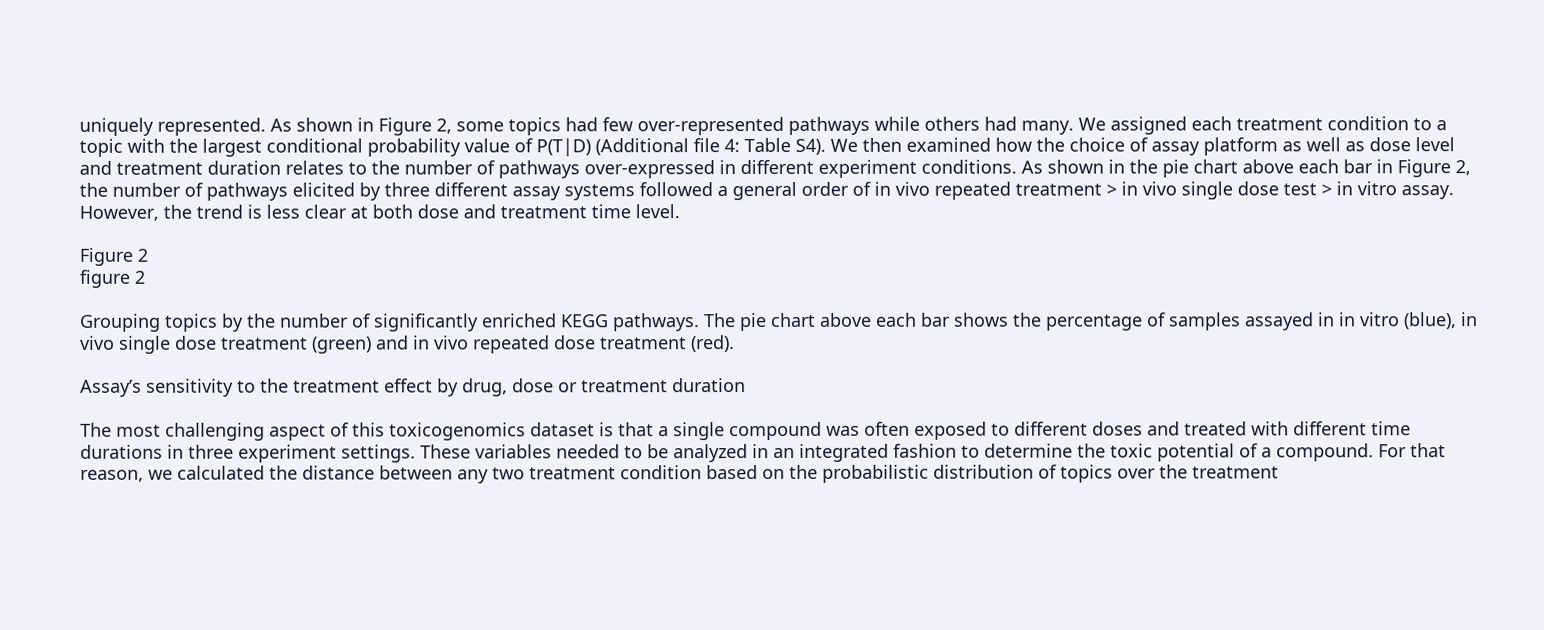uniquely represented. As shown in Figure 2, some topics had few over-represented pathways while others had many. We assigned each treatment condition to a topic with the largest conditional probability value of P(T|D) (Additional file 4: Table S4). We then examined how the choice of assay platform as well as dose level and treatment duration relates to the number of pathways over-expressed in different experiment conditions. As shown in the pie chart above each bar in Figure 2, the number of pathways elicited by three different assay systems followed a general order of in vivo repeated treatment > in vivo single dose test > in vitro assay. However, the trend is less clear at both dose and treatment time level.

Figure 2
figure 2

Grouping topics by the number of significantly enriched KEGG pathways. The pie chart above each bar shows the percentage of samples assayed in in vitro (blue), in vivo single dose treatment (green) and in vivo repeated dose treatment (red).

Assay’s sensitivity to the treatment effect by drug, dose or treatment duration

The most challenging aspect of this toxicogenomics dataset is that a single compound was often exposed to different doses and treated with different time durations in three experiment settings. These variables needed to be analyzed in an integrated fashion to determine the toxic potential of a compound. For that reason, we calculated the distance between any two treatment condition based on the probabilistic distribution of topics over the treatment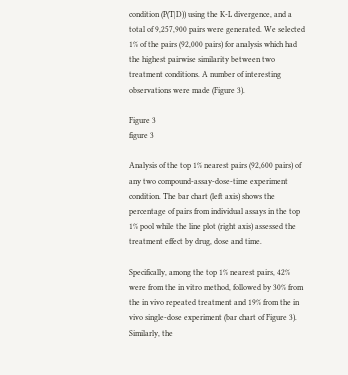condition (P(T|D)) using the K-L divergence, and a total of 9,257,900 pairs were generated. We selected 1% of the pairs (92,000 pairs) for analysis which had the highest pairwise similarity between two treatment conditions. A number of interesting observations were made (Figure 3).

Figure 3
figure 3

Analysis of the top 1% nearest pairs (92,600 pairs) of any two compound-assay-dose-time experiment condition. The bar chart (left axis) shows the percentage of pairs from individual assays in the top 1% pool while the line plot (right axis) assessed the treatment effect by drug, dose and time.

Specifically, among the top 1% nearest pairs, 42% were from the in vitro method, followed by 30% from the in vivo repeated treatment and 19% from the in vivo single-dose experiment (bar chart of Figure 3). Similarly, the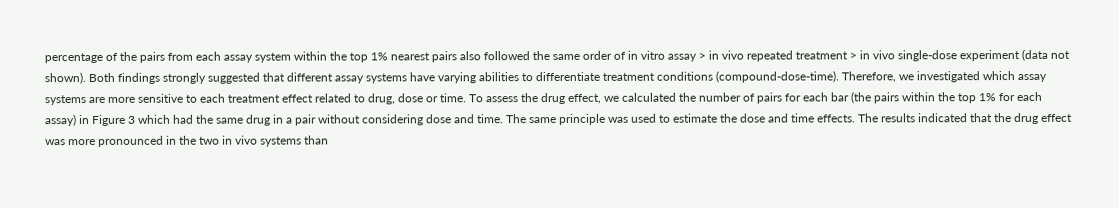percentage of the pairs from each assay system within the top 1% nearest pairs also followed the same order of in vitro assay > in vivo repeated treatment > in vivo single-dose experiment (data not shown). Both findings strongly suggested that different assay systems have varying abilities to differentiate treatment conditions (compound-dose-time). Therefore, we investigated which assay systems are more sensitive to each treatment effect related to drug, dose or time. To assess the drug effect, we calculated the number of pairs for each bar (the pairs within the top 1% for each assay) in Figure 3 which had the same drug in a pair without considering dose and time. The same principle was used to estimate the dose and time effects. The results indicated that the drug effect was more pronounced in the two in vivo systems than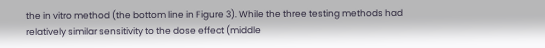the in vitro method (the bottom line in Figure 3). While the three testing methods had relatively similar sensitivity to the dose effect (middle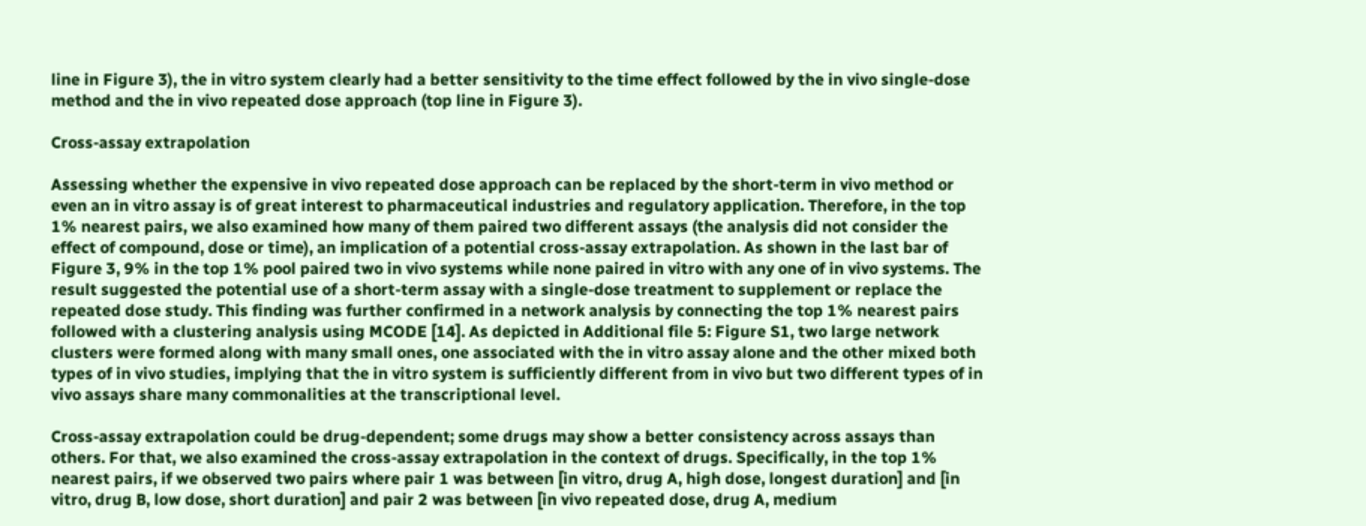line in Figure 3), the in vitro system clearly had a better sensitivity to the time effect followed by the in vivo single-dose method and the in vivo repeated dose approach (top line in Figure 3).

Cross-assay extrapolation

Assessing whether the expensive in vivo repeated dose approach can be replaced by the short-term in vivo method or even an in vitro assay is of great interest to pharmaceutical industries and regulatory application. Therefore, in the top 1% nearest pairs, we also examined how many of them paired two different assays (the analysis did not consider the effect of compound, dose or time), an implication of a potential cross-assay extrapolation. As shown in the last bar of Figure 3, 9% in the top 1% pool paired two in vivo systems while none paired in vitro with any one of in vivo systems. The result suggested the potential use of a short-term assay with a single-dose treatment to supplement or replace the repeated dose study. This finding was further confirmed in a network analysis by connecting the top 1% nearest pairs followed with a clustering analysis using MCODE [14]. As depicted in Additional file 5: Figure S1, two large network clusters were formed along with many small ones, one associated with the in vitro assay alone and the other mixed both types of in vivo studies, implying that the in vitro system is sufficiently different from in vivo but two different types of in vivo assays share many commonalities at the transcriptional level.

Cross-assay extrapolation could be drug-dependent; some drugs may show a better consistency across assays than others. For that, we also examined the cross-assay extrapolation in the context of drugs. Specifically, in the top 1% nearest pairs, if we observed two pairs where pair 1 was between [in vitro, drug A, high dose, longest duration] and [in vitro, drug B, low dose, short duration] and pair 2 was between [in vivo repeated dose, drug A, medium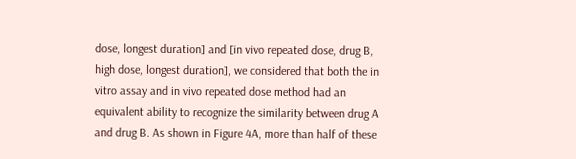dose, longest duration] and [in vivo repeated dose, drug B, high dose, longest duration], we considered that both the in vitro assay and in vivo repeated dose method had an equivalent ability to recognize the similarity between drug A and drug B. As shown in Figure 4A, more than half of these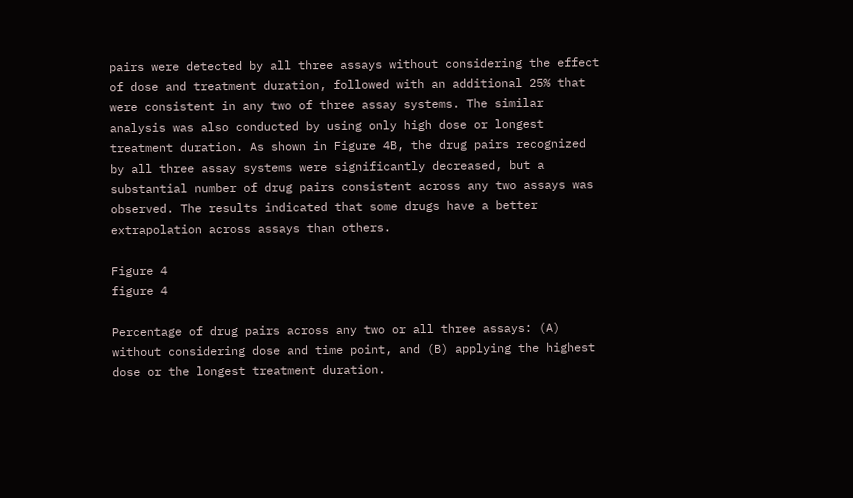pairs were detected by all three assays without considering the effect of dose and treatment duration, followed with an additional 25% that were consistent in any two of three assay systems. The similar analysis was also conducted by using only high dose or longest treatment duration. As shown in Figure 4B, the drug pairs recognized by all three assay systems were significantly decreased, but a substantial number of drug pairs consistent across any two assays was observed. The results indicated that some drugs have a better extrapolation across assays than others.

Figure 4
figure 4

Percentage of drug pairs across any two or all three assays: (A) without considering dose and time point, and (B) applying the highest dose or the longest treatment duration.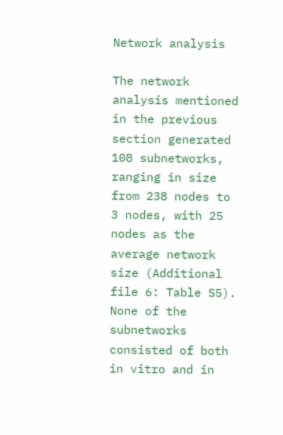Network analysis

The network analysis mentioned in the previous section generated 108 subnetworks, ranging in size from 238 nodes to 3 nodes, with 25 nodes as the average network size (Additional file 6: Table S5). None of the subnetworks consisted of both in vitro and in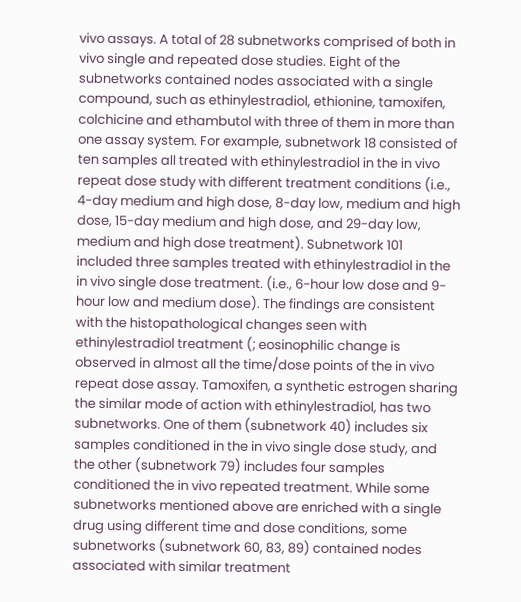vivo assays. A total of 28 subnetworks comprised of both in vivo single and repeated dose studies. Eight of the subnetworks contained nodes associated with a single compound, such as ethinylestradiol, ethionine, tamoxifen, colchicine and ethambutol with three of them in more than one assay system. For example, subnetwork 18 consisted of ten samples all treated with ethinylestradiol in the in vivo repeat dose study with different treatment conditions (i.e., 4-day medium and high dose, 8-day low, medium and high dose, 15-day medium and high dose, and 29-day low, medium and high dose treatment). Subnetwork 101 included three samples treated with ethinylestradiol in the in vivo single dose treatment. (i.e., 6-hour low dose and 9-hour low and medium dose). The findings are consistent with the histopathological changes seen with ethinylestradiol treatment (; eosinophilic change is observed in almost all the time/dose points of the in vivo repeat dose assay. Tamoxifen, a synthetic estrogen sharing the similar mode of action with ethinylestradiol, has two subnetworks. One of them (subnetwork 40) includes six samples conditioned in the in vivo single dose study, and the other (subnetwork 79) includes four samples conditioned the in vivo repeated treatment. While some subnetworks mentioned above are enriched with a single drug using different time and dose conditions, some subnetworks (subnetwork 60, 83, 89) contained nodes associated with similar treatment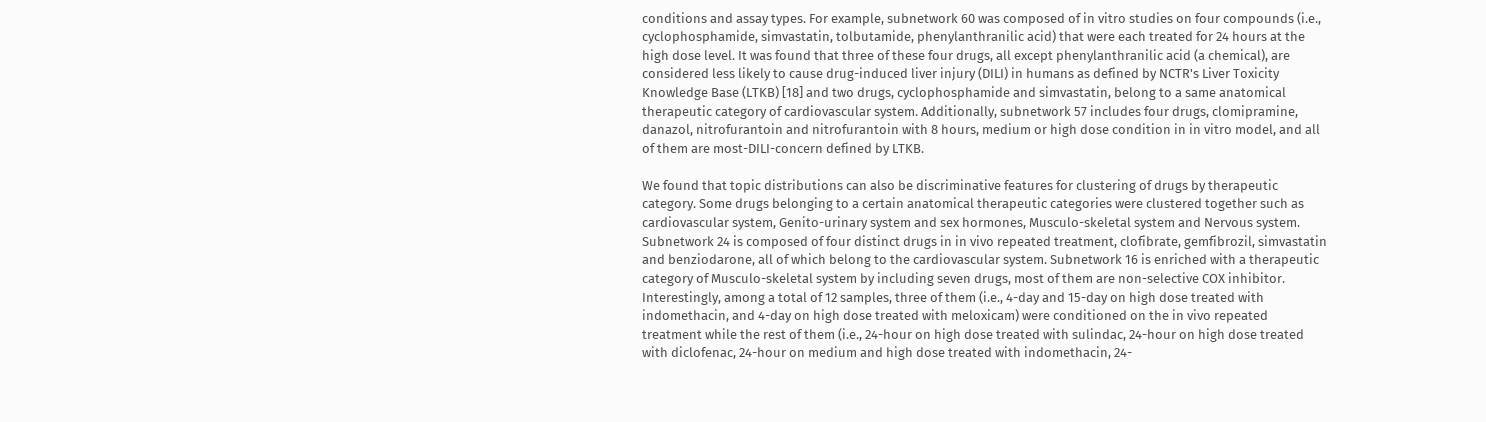conditions and assay types. For example, subnetwork 60 was composed of in vitro studies on four compounds (i.e., cyclophosphamide, simvastatin, tolbutamide, phenylanthranilic acid) that were each treated for 24 hours at the high dose level. It was found that three of these four drugs, all except phenylanthranilic acid (a chemical), are considered less likely to cause drug-induced liver injury (DILI) in humans as defined by NCTR's Liver Toxicity Knowledge Base (LTKB) [18] and two drugs, cyclophosphamide and simvastatin, belong to a same anatomical therapeutic category of cardiovascular system. Additionally, subnetwork 57 includes four drugs, clomipramine, danazol, nitrofurantoin and nitrofurantoin with 8 hours, medium or high dose condition in in vitro model, and all of them are most-DILI-concern defined by LTKB.

We found that topic distributions can also be discriminative features for clustering of drugs by therapeutic category. Some drugs belonging to a certain anatomical therapeutic categories were clustered together such as cardiovascular system, Genito-urinary system and sex hormones, Musculo-skeletal system and Nervous system. Subnetwork 24 is composed of four distinct drugs in in vivo repeated treatment, clofibrate, gemfibrozil, simvastatin and benziodarone, all of which belong to the cardiovascular system. Subnetwork 16 is enriched with a therapeutic category of Musculo-skeletal system by including seven drugs, most of them are non-selective COX inhibitor. Interestingly, among a total of 12 samples, three of them (i.e., 4-day and 15-day on high dose treated with indomethacin, and 4-day on high dose treated with meloxicam) were conditioned on the in vivo repeated treatment while the rest of them (i.e., 24-hour on high dose treated with sulindac, 24-hour on high dose treated with diclofenac, 24-hour on medium and high dose treated with indomethacin, 24-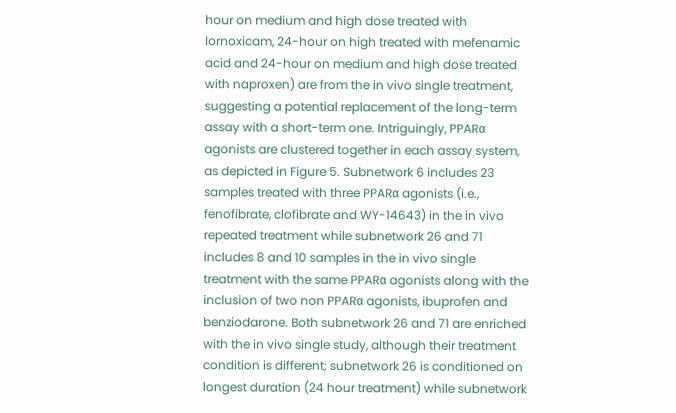hour on medium and high dose treated with lornoxicam, 24-hour on high treated with mefenamic acid and 24-hour on medium and high dose treated with naproxen) are from the in vivo single treatment, suggesting a potential replacement of the long-term assay with a short-term one. Intriguingly, PPARα agonists are clustered together in each assay system, as depicted in Figure 5. Subnetwork 6 includes 23 samples treated with three PPARα agonists (i.e., fenofibrate, clofibrate and WY-14643) in the in vivo repeated treatment while subnetwork 26 and 71 includes 8 and 10 samples in the in vivo single treatment with the same PPARα agonists along with the inclusion of two non PPARα agonists, ibuprofen and benziodarone. Both subnetwork 26 and 71 are enriched with the in vivo single study, although their treatment condition is different; subnetwork 26 is conditioned on longest duration (24 hour treatment) while subnetwork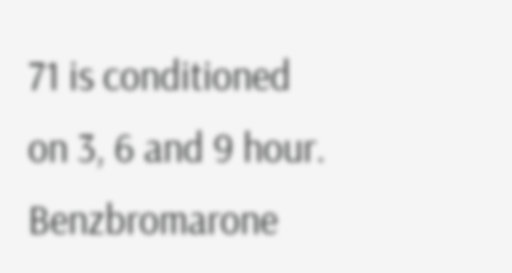71 is conditioned on 3, 6 and 9 hour. Benzbromarone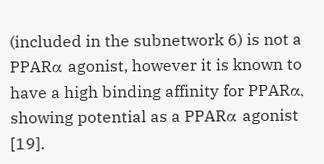(included in the subnetwork 6) is not a PPARα agonist, however it is known to have a high binding affinity for PPARα, showing potential as a PPARα agonist [19].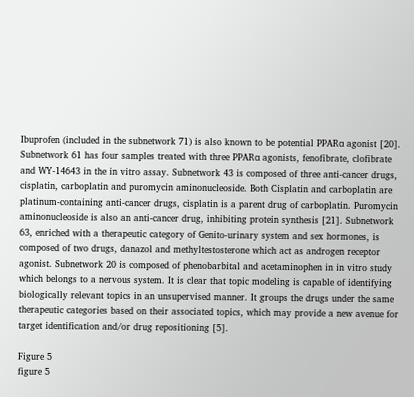Ibuprofen (included in the subnetwork 71) is also known to be potential PPARα agonist [20]. Subnetwork 61 has four samples treated with three PPARα agonists, fenofibrate, clofibrate and WY-14643 in the in vitro assay. Subnetwork 43 is composed of three anti-cancer drugs, cisplatin, carboplatin and puromycin aminonucleoside. Both Cisplatin and carboplatin are platinum-containing anti-cancer drugs, cisplatin is a parent drug of carboplatin. Puromycin aminonucleoside is also an anti-cancer drug, inhibiting protein synthesis [21]. Subnetwork 63, enriched with a therapeutic category of Genito-urinary system and sex hormones, is composed of two drugs, danazol and methyltestosterone which act as androgen receptor agonist. Subnetwork 20 is composed of phenobarbital and acetaminophen in in vitro study which belongs to a nervous system. It is clear that topic modeling is capable of identifying biologically relevant topics in an unsupervised manner. It groups the drugs under the same therapeutic categories based on their associated topics, which may provide a new avenue for target identification and/or drug repositioning [5].

Figure 5
figure 5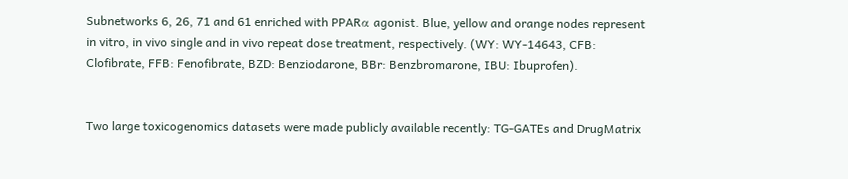Subnetworks 6, 26, 71 and 61 enriched with PPARα agonist. Blue, yellow and orange nodes represent in vitro, in vivo single and in vivo repeat dose treatment, respectively. (WY: WY-14643, CFB: Clofibrate, FFB: Fenofibrate, BZD: Benziodarone, BBr: Benzbromarone, IBU: Ibuprofen).


Two large toxicogenomics datasets were made publicly available recently: TG-GATEs and DrugMatrix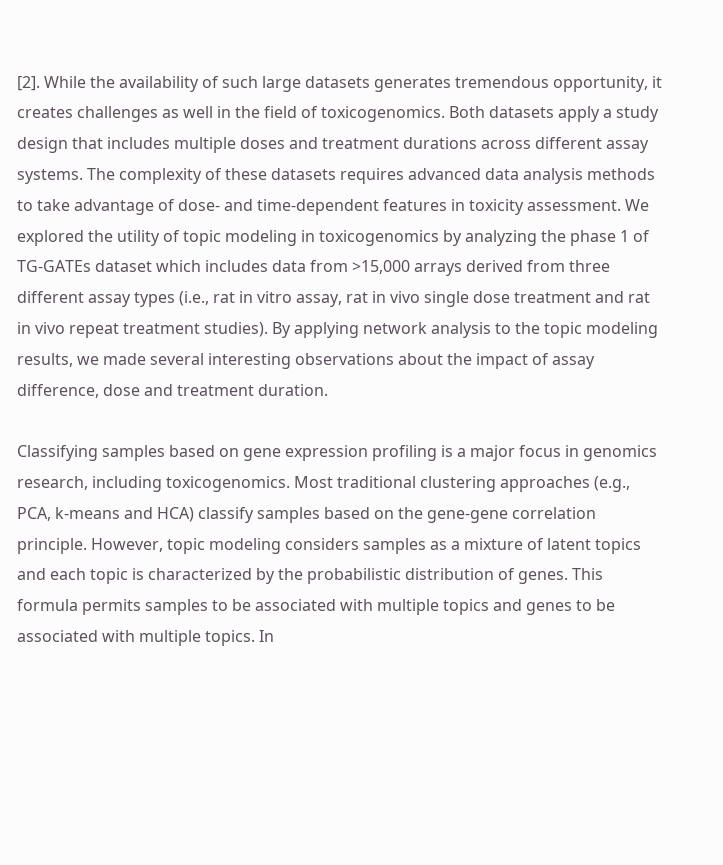[2]. While the availability of such large datasets generates tremendous opportunity, it creates challenges as well in the field of toxicogenomics. Both datasets apply a study design that includes multiple doses and treatment durations across different assay systems. The complexity of these datasets requires advanced data analysis methods to take advantage of dose- and time-dependent features in toxicity assessment. We explored the utility of topic modeling in toxicogenomics by analyzing the phase 1 of TG-GATEs dataset which includes data from >15,000 arrays derived from three different assay types (i.e., rat in vitro assay, rat in vivo single dose treatment and rat in vivo repeat treatment studies). By applying network analysis to the topic modeling results, we made several interesting observations about the impact of assay difference, dose and treatment duration.

Classifying samples based on gene expression profiling is a major focus in genomics research, including toxicogenomics. Most traditional clustering approaches (e.g., PCA, k-means and HCA) classify samples based on the gene-gene correlation principle. However, topic modeling considers samples as a mixture of latent topics and each topic is characterized by the probabilistic distribution of genes. This formula permits samples to be associated with multiple topics and genes to be associated with multiple topics. In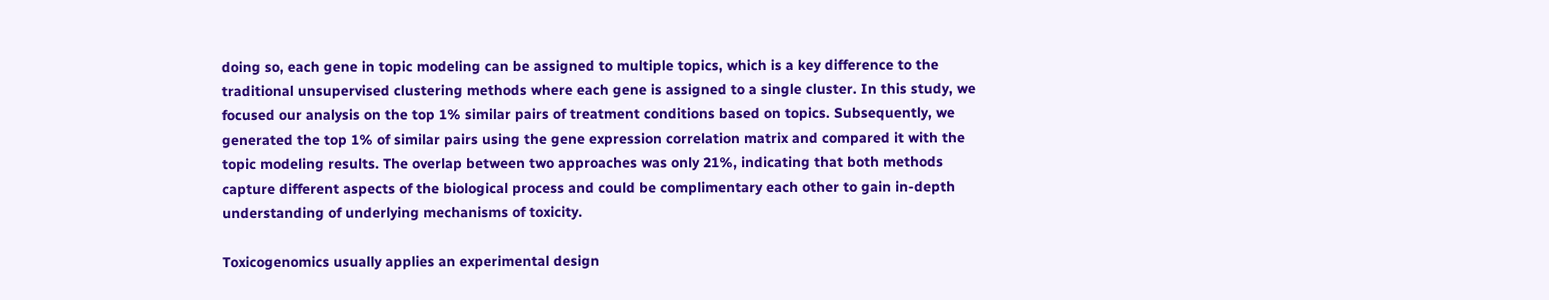doing so, each gene in topic modeling can be assigned to multiple topics, which is a key difference to the traditional unsupervised clustering methods where each gene is assigned to a single cluster. In this study, we focused our analysis on the top 1% similar pairs of treatment conditions based on topics. Subsequently, we generated the top 1% of similar pairs using the gene expression correlation matrix and compared it with the topic modeling results. The overlap between two approaches was only 21%, indicating that both methods capture different aspects of the biological process and could be complimentary each other to gain in-depth understanding of underlying mechanisms of toxicity.

Toxicogenomics usually applies an experimental design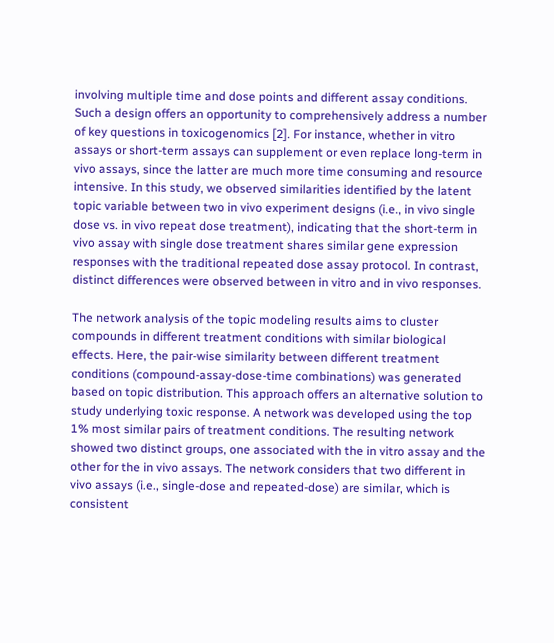involving multiple time and dose points and different assay conditions. Such a design offers an opportunity to comprehensively address a number of key questions in toxicogenomics [2]. For instance, whether in vitro assays or short-term assays can supplement or even replace long-term in vivo assays, since the latter are much more time consuming and resource intensive. In this study, we observed similarities identified by the latent topic variable between two in vivo experiment designs (i.e., in vivo single dose vs. in vivo repeat dose treatment), indicating that the short-term in vivo assay with single dose treatment shares similar gene expression responses with the traditional repeated dose assay protocol. In contrast, distinct differences were observed between in vitro and in vivo responses.

The network analysis of the topic modeling results aims to cluster compounds in different treatment conditions with similar biological effects. Here, the pair-wise similarity between different treatment conditions (compound-assay-dose-time combinations) was generated based on topic distribution. This approach offers an alternative solution to study underlying toxic response. A network was developed using the top 1% most similar pairs of treatment conditions. The resulting network showed two distinct groups, one associated with the in vitro assay and the other for the in vivo assays. The network considers that two different in vivo assays (i.e., single-dose and repeated-dose) are similar, which is consistent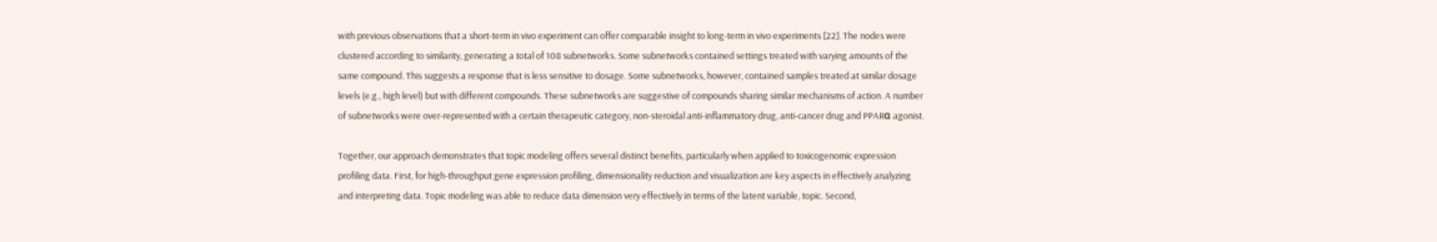with previous observations that a short-term in vivo experiment can offer comparable insight to long-term in vivo experiments [22]. The nodes were clustered according to similarity, generating a total of 108 subnetworks. Some subnetworks contained settings treated with varying amounts of the same compound. This suggests a response that is less sensitive to dosage. Some subnetworks, however, contained samples treated at similar dosage levels (e.g., high level) but with different compounds. These subnetworks are suggestive of compounds sharing similar mechanisms of action. A number of subnetworks were over-represented with a certain therapeutic category, non-steroidal anti-inflammatory drug, anti-cancer drug and PPARα agonist.

Together, our approach demonstrates that topic modeling offers several distinct benefits, particularly when applied to toxicogenomic expression profiling data. First, for high-throughput gene expression profiling, dimensionality reduction and visualization are key aspects in effectively analyzing and interpreting data. Topic modeling was able to reduce data dimension very effectively in terms of the latent variable, topic. Second,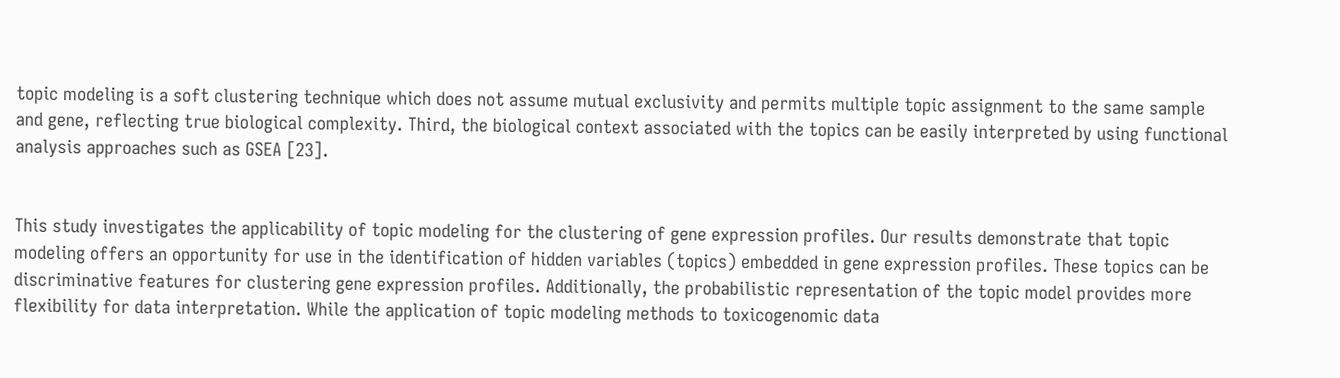topic modeling is a soft clustering technique which does not assume mutual exclusivity and permits multiple topic assignment to the same sample and gene, reflecting true biological complexity. Third, the biological context associated with the topics can be easily interpreted by using functional analysis approaches such as GSEA [23].


This study investigates the applicability of topic modeling for the clustering of gene expression profiles. Our results demonstrate that topic modeling offers an opportunity for use in the identification of hidden variables (topics) embedded in gene expression profiles. These topics can be discriminative features for clustering gene expression profiles. Additionally, the probabilistic representation of the topic model provides more flexibility for data interpretation. While the application of topic modeling methods to toxicogenomic data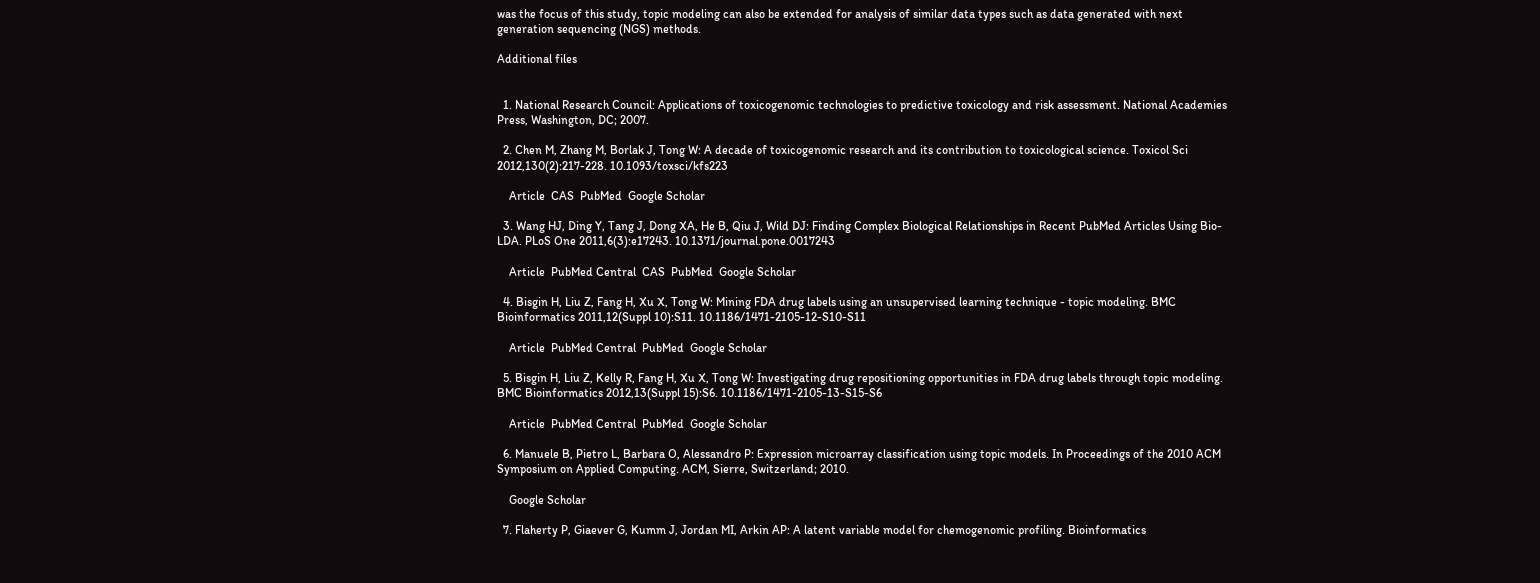was the focus of this study, topic modeling can also be extended for analysis of similar data types such as data generated with next generation sequencing (NGS) methods.

Additional files


  1. National Research Council: Applications of toxicogenomic technologies to predictive toxicology and risk assessment. National Academies Press, Washington, DC; 2007.

  2. Chen M, Zhang M, Borlak J, Tong W: A decade of toxicogenomic research and its contribution to toxicological science. Toxicol Sci 2012,130(2):217-228. 10.1093/toxsci/kfs223

    Article  CAS  PubMed  Google Scholar

  3. Wang HJ, Ding Y, Tang J, Dong XA, He B, Qiu J, Wild DJ: Finding Complex Biological Relationships in Recent PubMed Articles Using Bio-LDA. PLoS One 2011,6(3):e17243. 10.1371/journal.pone.0017243

    Article  PubMed Central  CAS  PubMed  Google Scholar

  4. Bisgin H, Liu Z, Fang H, Xu X, Tong W: Mining FDA drug labels using an unsupervised learning technique - topic modeling. BMC Bioinformatics 2011,12(Suppl 10):S11. 10.1186/1471-2105-12-S10-S11

    Article  PubMed Central  PubMed  Google Scholar

  5. Bisgin H, Liu Z, Kelly R, Fang H, Xu X, Tong W: Investigating drug repositioning opportunities in FDA drug labels through topic modeling. BMC Bioinformatics 2012,13(Suppl 15):S6. 10.1186/1471-2105-13-S15-S6

    Article  PubMed Central  PubMed  Google Scholar

  6. Manuele B, Pietro L, Barbara O, Alessandro P: Expression microarray classification using topic models. In Proceedings of the 2010 ACM Symposium on Applied Computing. ACM, Sierre, Switzerland; 2010.

    Google Scholar

  7. Flaherty P, Giaever G, Kumm J, Jordan MI, Arkin AP: A latent variable model for chemogenomic profiling. Bioinformatics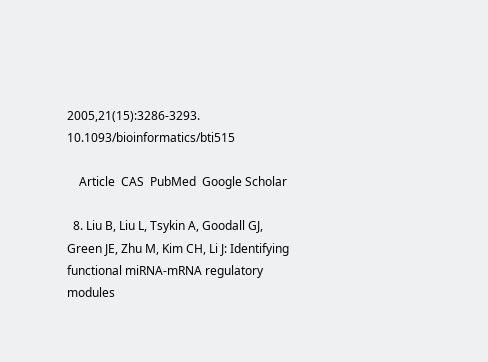2005,21(15):3286-3293. 10.1093/bioinformatics/bti515

    Article  CAS  PubMed  Google Scholar

  8. Liu B, Liu L, Tsykin A, Goodall GJ, Green JE, Zhu M, Kim CH, Li J: Identifying functional miRNA-mRNA regulatory modules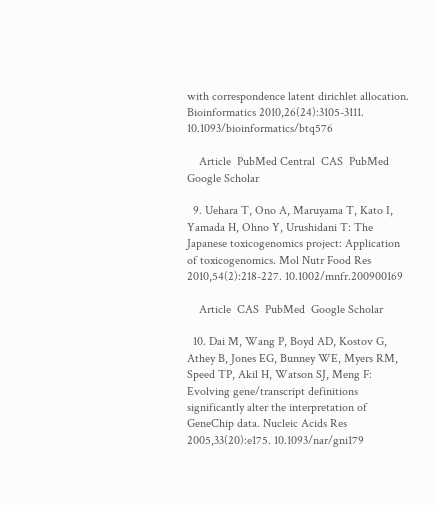with correspondence latent dirichlet allocation. Bioinformatics 2010,26(24):3105-3111. 10.1093/bioinformatics/btq576

    Article  PubMed Central  CAS  PubMed  Google Scholar

  9. Uehara T, Ono A, Maruyama T, Kato I, Yamada H, Ohno Y, Urushidani T: The Japanese toxicogenomics project: Application of toxicogenomics. Mol Nutr Food Res 2010,54(2):218-227. 10.1002/mnfr.200900169

    Article  CAS  PubMed  Google Scholar

  10. Dai M, Wang P, Boyd AD, Kostov G, Athey B, Jones EG, Bunney WE, Myers RM, Speed TP, Akil H, Watson SJ, Meng F: Evolving gene/transcript definitions significantly alter the interpretation of GeneChip data. Nucleic Acids Res 2005,33(20):e175. 10.1093/nar/gni179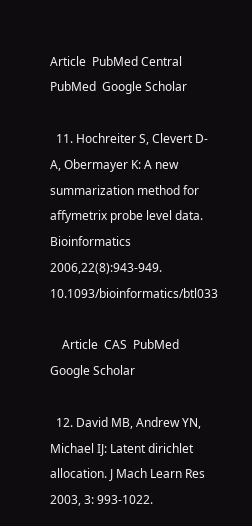Article  PubMed Central  PubMed  Google Scholar

  11. Hochreiter S, Clevert D-A, Obermayer K: A new summarization method for affymetrix probe level data. Bioinformatics 2006,22(8):943-949. 10.1093/bioinformatics/btl033

    Article  CAS  PubMed  Google Scholar

  12. David MB, Andrew YN, Michael IJ: Latent dirichlet allocation. J Mach Learn Res 2003, 3: 993-1022.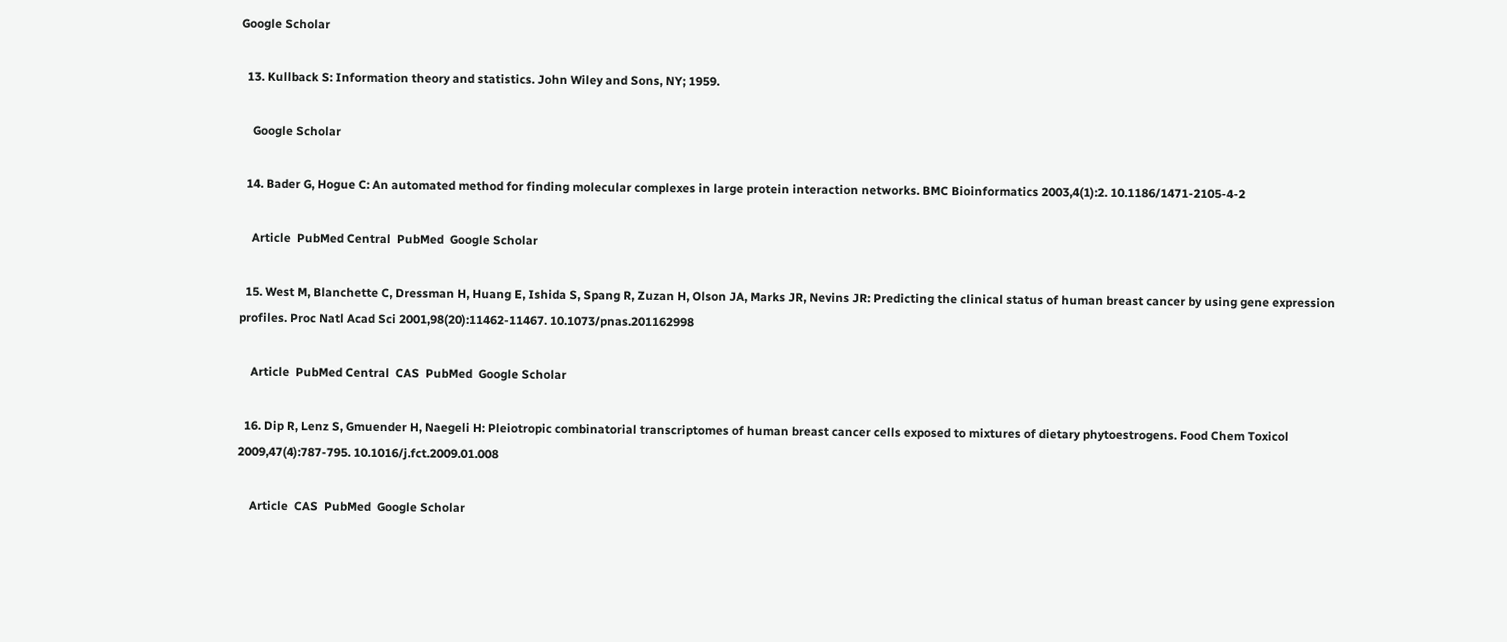Google Scholar

  13. Kullback S: Information theory and statistics. John Wiley and Sons, NY; 1959.

    Google Scholar

  14. Bader G, Hogue C: An automated method for finding molecular complexes in large protein interaction networks. BMC Bioinformatics 2003,4(1):2. 10.1186/1471-2105-4-2

    Article  PubMed Central  PubMed  Google Scholar

  15. West M, Blanchette C, Dressman H, Huang E, Ishida S, Spang R, Zuzan H, Olson JA, Marks JR, Nevins JR: Predicting the clinical status of human breast cancer by using gene expression profiles. Proc Natl Acad Sci 2001,98(20):11462-11467. 10.1073/pnas.201162998

    Article  PubMed Central  CAS  PubMed  Google Scholar

  16. Dip R, Lenz S, Gmuender H, Naegeli H: Pleiotropic combinatorial transcriptomes of human breast cancer cells exposed to mixtures of dietary phytoestrogens. Food Chem Toxicol 2009,47(4):787-795. 10.1016/j.fct.2009.01.008

    Article  CAS  PubMed  Google Scholar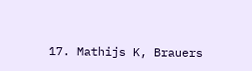17. Mathijs K, Brauers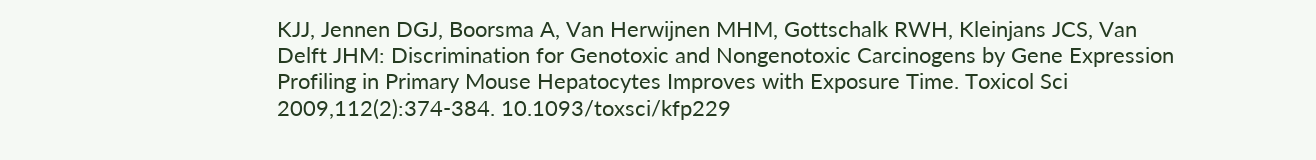KJJ, Jennen DGJ, Boorsma A, Van Herwijnen MHM, Gottschalk RWH, Kleinjans JCS, Van Delft JHM: Discrimination for Genotoxic and Nongenotoxic Carcinogens by Gene Expression Profiling in Primary Mouse Hepatocytes Improves with Exposure Time. Toxicol Sci 2009,112(2):374-384. 10.1093/toxsci/kfp229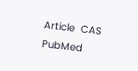Article  CAS  PubMed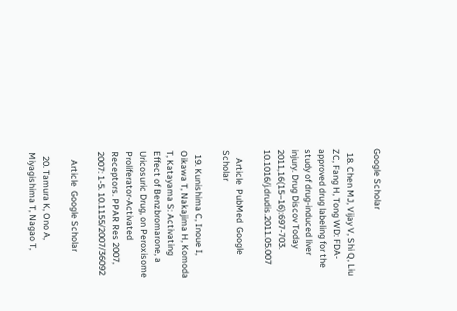Google Scholar

  18. Chen MJ, Vijay V, Shi Q, Liu ZC, Fang H, Tong WD: FDA-approved drug labeling for the study of drug-induced liver injury. Drug Discov Today 2011,16(15–16):697-703. 10.1016/j.drudis.2011.05.007

    Article  PubMed  Google Scholar

  19. Kunishima C, Inoue I, Oikawa T, Nakajima H, Komoda T, Katayama S: Activating Effect of Benzbromarone, a Uricosuric Drug, on Peroxisome Proliferator-Activated Receptors. PPAR Res 2007, 2007: 1-5. 10.1155/2007/36092

    Article  Google Scholar

  20. Tamura K, Ono A, Miyagishima T, Nagao T,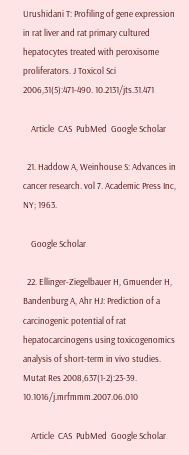Urushidani T: Profiling of gene expression in rat liver and rat primary cultured hepatocytes treated with peroxisome proliferators. J Toxicol Sci 2006,31(5):471-490. 10.2131/jts.31.471

    Article  CAS  PubMed  Google Scholar

  21. Haddow A, Weinhouse S: Advances in cancer research. vol 7. Academic Press Inc, NY; 1963.

    Google Scholar

  22. Ellinger-Ziegelbauer H, Gmuender H, Bandenburg A, Ahr HJ: Prediction of a carcinogenic potential of rat hepatocarcinogens using toxicogenomics analysis of short-term in vivo studies. Mutat Res 2008,637(1-2):23-39. 10.1016/j.mrfmmm.2007.06.010

    Article  CAS  PubMed  Google Scholar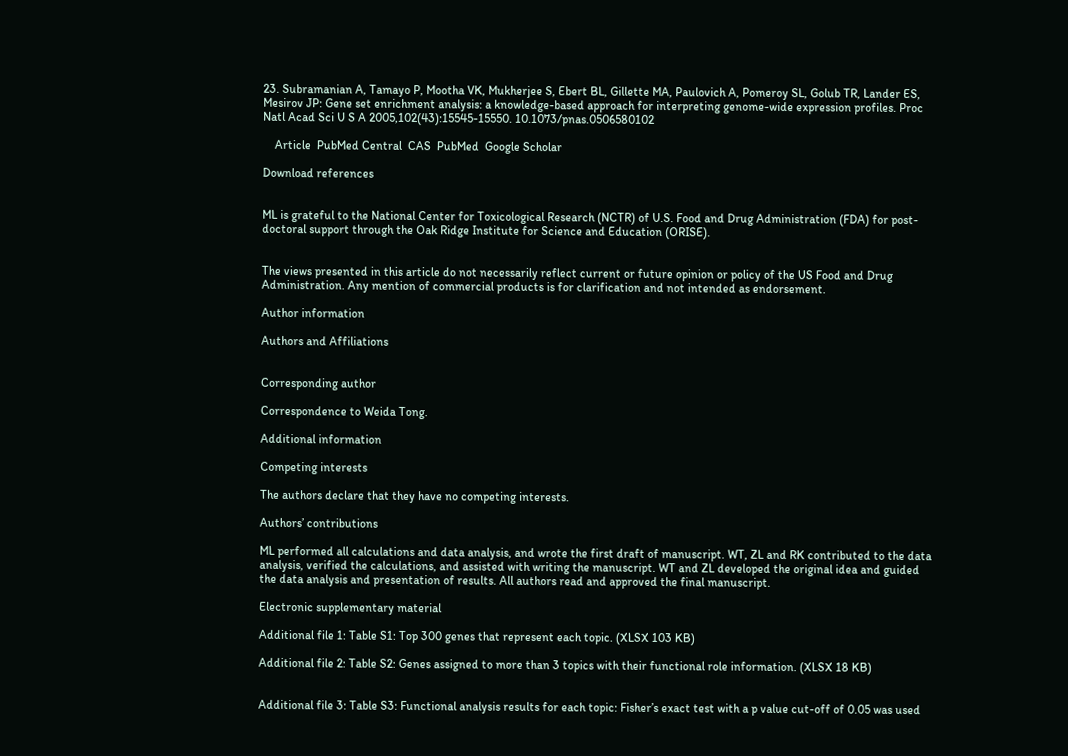23. Subramanian A, Tamayo P, Mootha VK, Mukherjee S, Ebert BL, Gillette MA, Paulovich A, Pomeroy SL, Golub TR, Lander ES, Mesirov JP: Gene set enrichment analysis: a knowledge-based approach for interpreting genome-wide expression profiles. Proc Natl Acad Sci U S A 2005,102(43):15545-15550. 10.1073/pnas.0506580102

    Article  PubMed Central  CAS  PubMed  Google Scholar

Download references


ML is grateful to the National Center for Toxicological Research (NCTR) of U.S. Food and Drug Administration (FDA) for post-doctoral support through the Oak Ridge Institute for Science and Education (ORISE).


The views presented in this article do not necessarily reflect current or future opinion or policy of the US Food and Drug Administration. Any mention of commercial products is for clarification and not intended as endorsement.

Author information

Authors and Affiliations


Corresponding author

Correspondence to Weida Tong.

Additional information

Competing interests

The authors declare that they have no competing interests.

Authors’ contributions

ML performed all calculations and data analysis, and wrote the first draft of manuscript. WT, ZL and RK contributed to the data analysis, verified the calculations, and assisted with writing the manuscript. WT and ZL developed the original idea and guided the data analysis and presentation of results. All authors read and approved the final manuscript.

Electronic supplementary material

Additional file 1: Table S1: Top 300 genes that represent each topic. (XLSX 103 KB)

Additional file 2: Table S2: Genes assigned to more than 3 topics with their functional role information. (XLSX 18 KB)


Additional file 3: Table S3: Functional analysis results for each topic: Fisher’s exact test with a p value cut-off of 0.05 was used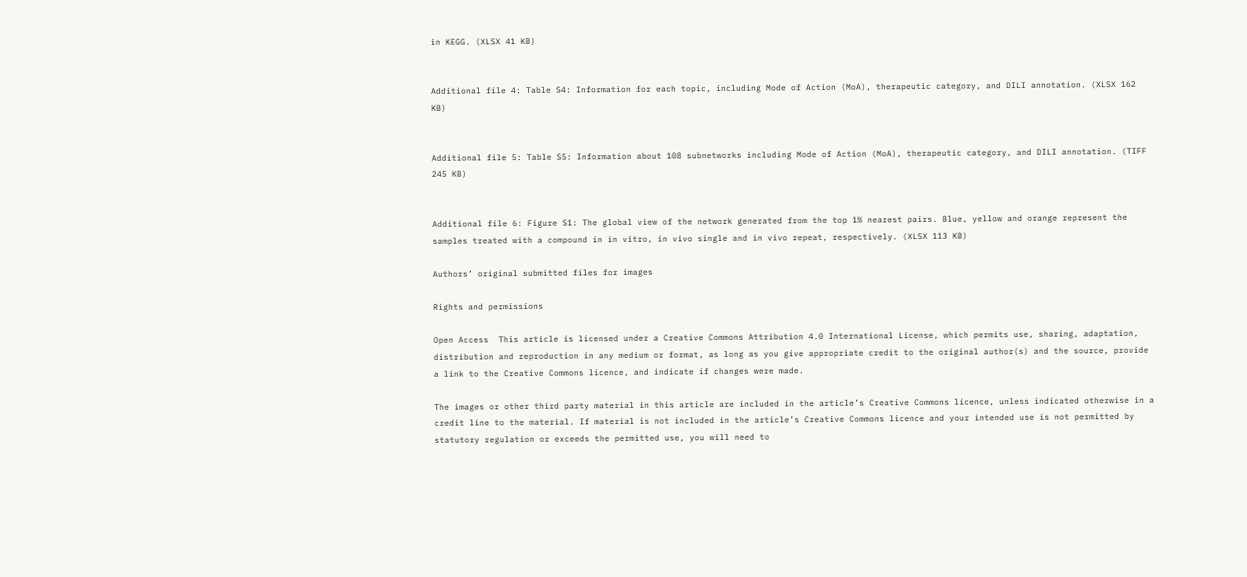in KEGG. (XLSX 41 KB)


Additional file 4: Table S4: Information for each topic, including Mode of Action (MoA), therapeutic category, and DILI annotation. (XLSX 162 KB)


Additional file 5: Table S5: Information about 108 subnetworks including Mode of Action (MoA), therapeutic category, and DILI annotation. (TIFF 245 KB)


Additional file 6: Figure S1: The global view of the network generated from the top 1% nearest pairs. Blue, yellow and orange represent the samples treated with a compound in in vitro, in vivo single and in vivo repeat, respectively. (XLSX 113 KB)

Authors’ original submitted files for images

Rights and permissions

Open Access  This article is licensed under a Creative Commons Attribution 4.0 International License, which permits use, sharing, adaptation, distribution and reproduction in any medium or format, as long as you give appropriate credit to the original author(s) and the source, provide a link to the Creative Commons licence, and indicate if changes were made.

The images or other third party material in this article are included in the article’s Creative Commons licence, unless indicated otherwise in a credit line to the material. If material is not included in the article’s Creative Commons licence and your intended use is not permitted by statutory regulation or exceeds the permitted use, you will need to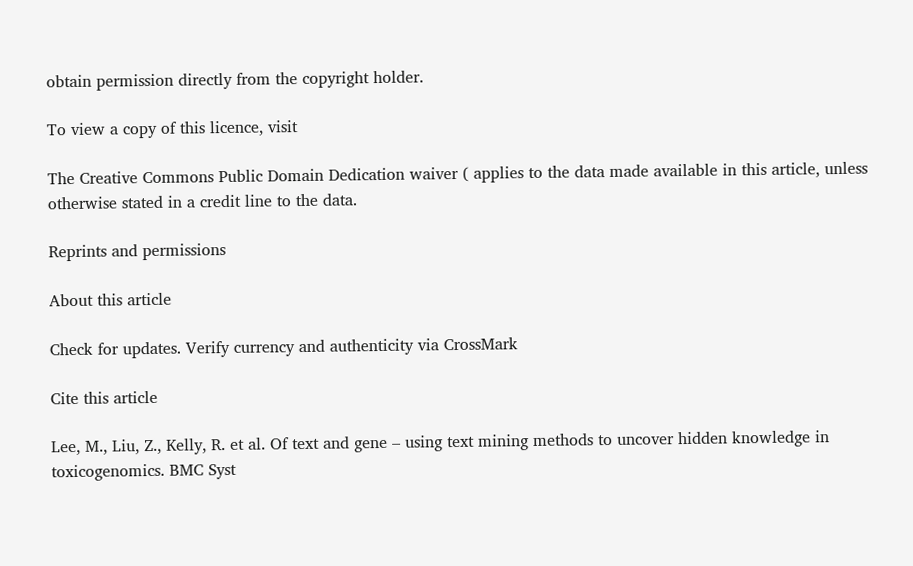obtain permission directly from the copyright holder.

To view a copy of this licence, visit

The Creative Commons Public Domain Dedication waiver ( applies to the data made available in this article, unless otherwise stated in a credit line to the data.

Reprints and permissions

About this article

Check for updates. Verify currency and authenticity via CrossMark

Cite this article

Lee, M., Liu, Z., Kelly, R. et al. Of text and gene – using text mining methods to uncover hidden knowledge in toxicogenomics. BMC Syst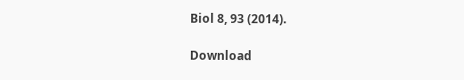Biol 8, 93 (2014).

Download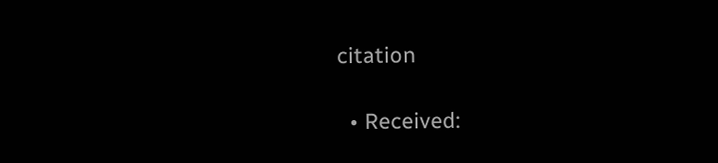citation

  • Received: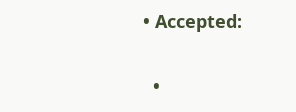• Accepted:

  •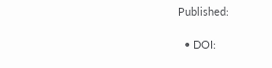Published:

  • DOI: